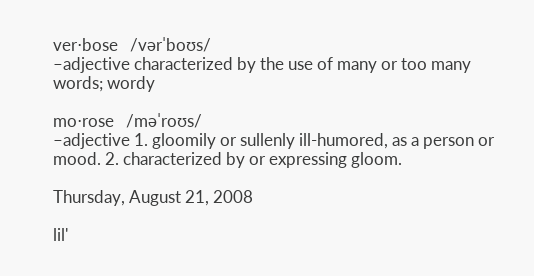ver⋅bose   /vərˈboʊs/
–adjective characterized by the use of many or too many words; wordy

mo⋅rose   /məˈroʊs/
–adjective 1. gloomily or sullenly ill-humored, as a person or mood. 2. characterized by or expressing gloom.

Thursday, August 21, 2008

lil'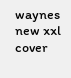waynes new xxl cover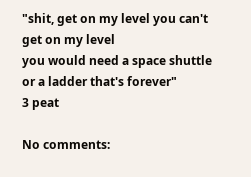"shit, get on my level you can't get on my level
you would need a space shuttle or a ladder that's forever"
3 peat

No comments: